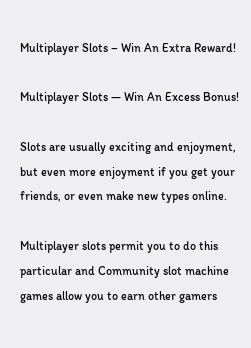Multiplayer Slots – Win An Extra Reward!

Multiplayer Slots — Win An Excess Bonus!

Slots are usually exciting and enjoyment, but even more enjoyment if you get your friends, or even make new types online.

Multiplayer slots permit you to do this particular and Community slot machine games allow you to earn other gamers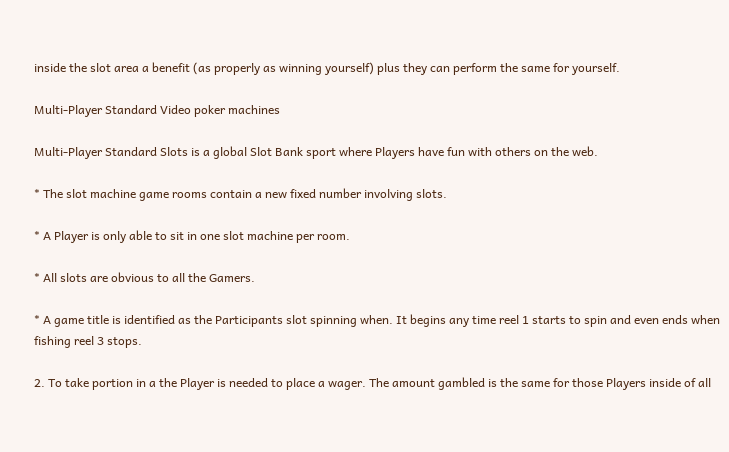inside the slot area a benefit (as properly as winning yourself) plus they can perform the same for yourself.

Multi-Player Standard Video poker machines

Multi-Player Standard Slots is a global Slot Bank sport where Players have fun with others on the web.

* The slot machine game rooms contain a new fixed number involving slots.

* A Player is only able to sit in one slot machine per room.

* All slots are obvious to all the Gamers.

* A game title is identified as the Participants slot spinning when. It begins any time reel 1 starts to spin and even ends when fishing reel 3 stops.

2. To take portion in a the Player is needed to place a wager. The amount gambled is the same for those Players inside of all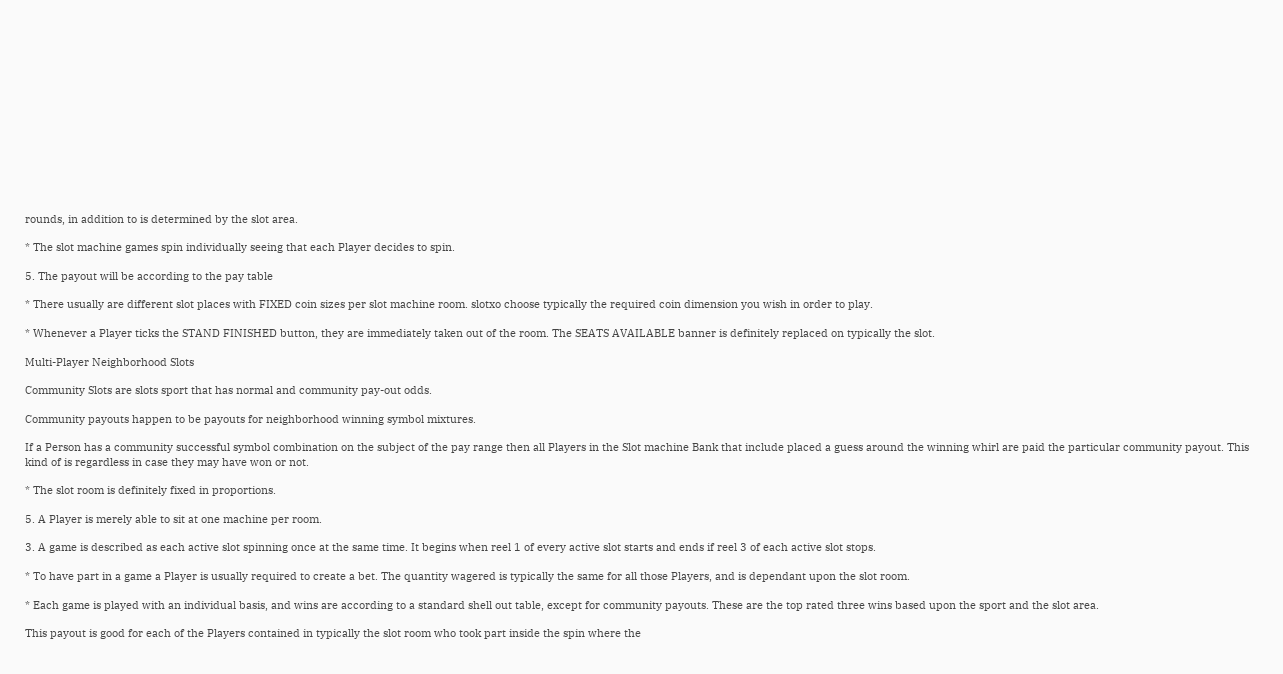rounds, in addition to is determined by the slot area.

* The slot machine games spin individually seeing that each Player decides to spin.

5. The payout will be according to the pay table

* There usually are different slot places with FIXED coin sizes per slot machine room. slotxo choose typically the required coin dimension you wish in order to play.

* Whenever a Player ticks the STAND FINISHED button, they are immediately taken out of the room. The SEATS AVAILABLE banner is definitely replaced on typically the slot.

Multi-Player Neighborhood Slots

Community Slots are slots sport that has normal and community pay-out odds.

Community payouts happen to be payouts for neighborhood winning symbol mixtures.

If a Person has a community successful symbol combination on the subject of the pay range then all Players in the Slot machine Bank that include placed a guess around the winning whirl are paid the particular community payout. This kind of is regardless in case they may have won or not.

* The slot room is definitely fixed in proportions.

5. A Player is merely able to sit at one machine per room.

3. A game is described as each active slot spinning once at the same time. It begins when reel 1 of every active slot starts and ends if reel 3 of each active slot stops.

* To have part in a game a Player is usually required to create a bet. The quantity wagered is typically the same for all those Players, and is dependant upon the slot room.

* Each game is played with an individual basis, and wins are according to a standard shell out table, except for community payouts. These are the top rated three wins based upon the sport and the slot area.

This payout is good for each of the Players contained in typically the slot room who took part inside the spin where the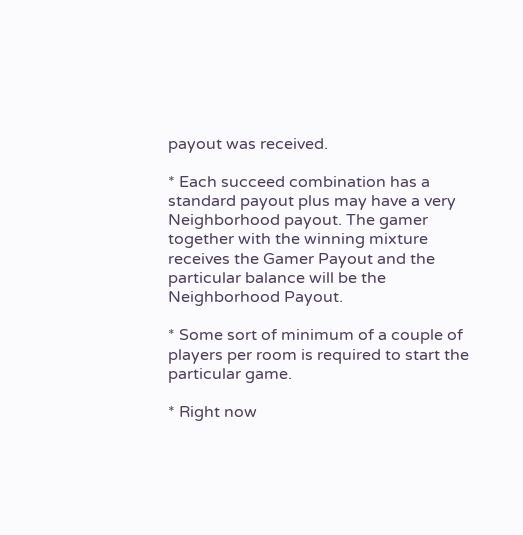payout was received.

* Each succeed combination has a standard payout plus may have a very Neighborhood payout. The gamer together with the winning mixture receives the Gamer Payout and the particular balance will be the Neighborhood Payout.

* Some sort of minimum of a couple of players per room is required to start the particular game.

* Right now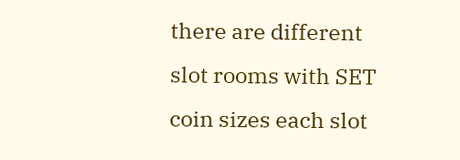there are different slot rooms with SET coin sizes each slot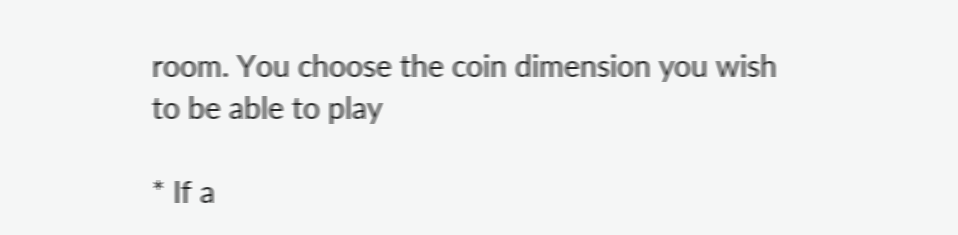room. You choose the coin dimension you wish to be able to play

* If a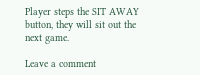Player steps the SIT AWAY button, they will sit out the next game.

Leave a comment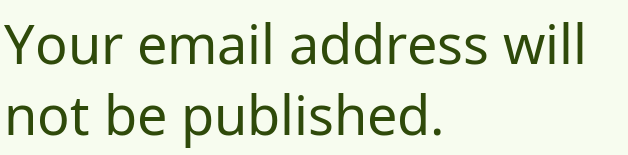Your email address will not be published.